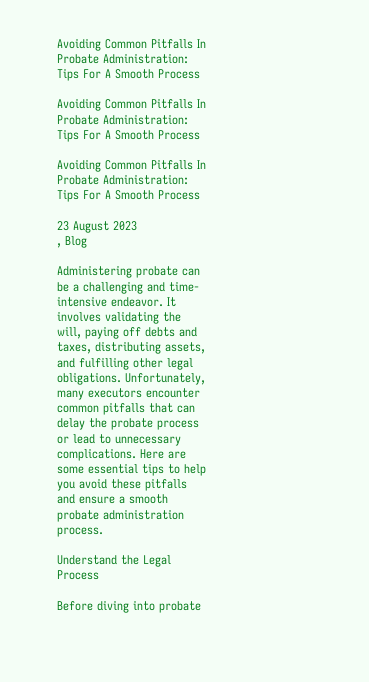Avoiding Common Pitfalls In Probate Administration: Tips For A Smooth Process

Avoiding Common Pitfalls In Probate Administration: Tips For A Smooth Process

Avoiding Common Pitfalls In Probate Administration: Tips For A Smooth Process

23 August 2023
, Blog

Administering probate can be a challenging and time-intensive endeavor. It involves validating the will, paying off debts and taxes, distributing assets, and fulfilling other legal obligations. Unfortunately, many executors encounter common pitfalls that can delay the probate process or lead to unnecessary complications. Here are some essential tips to help you avoid these pitfalls and ensure a smooth probate administration process.

Understand the Legal Process

Before diving into probate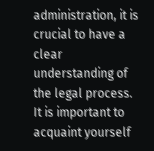administration, it is crucial to have a clear understanding of the legal process. It is important to acquaint yourself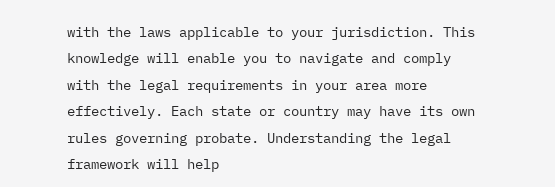with the laws applicable to your jurisdiction. This knowledge will enable you to navigate and comply with the legal requirements in your area more effectively. Each state or country may have its own rules governing probate. Understanding the legal framework will help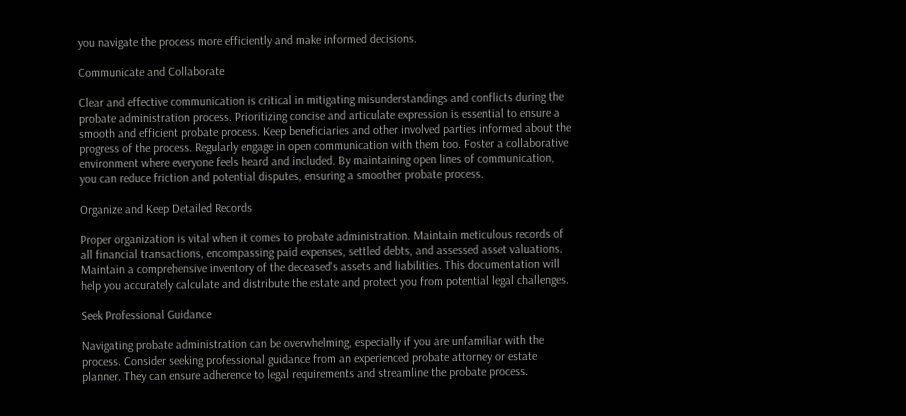you navigate the process more efficiently and make informed decisions.

Communicate and Collaborate

Clear and effective communication is critical in mitigating misunderstandings and conflicts during the probate administration process. Prioritizing concise and articulate expression is essential to ensure a smooth and efficient probate process. Keep beneficiaries and other involved parties informed about the progress of the process. Regularly engage in open communication with them too. Foster a collaborative environment where everyone feels heard and included. By maintaining open lines of communication, you can reduce friction and potential disputes, ensuring a smoother probate process.

Organize and Keep Detailed Records

Proper organization is vital when it comes to probate administration. Maintain meticulous records of all financial transactions, encompassing paid expenses, settled debts, and assessed asset valuations. Maintain a comprehensive inventory of the deceased's assets and liabilities. This documentation will help you accurately calculate and distribute the estate and protect you from potential legal challenges.

Seek Professional Guidance

Navigating probate administration can be overwhelming, especially if you are unfamiliar with the process. Consider seeking professional guidance from an experienced probate attorney or estate planner. They can ensure adherence to legal requirements and streamline the probate process.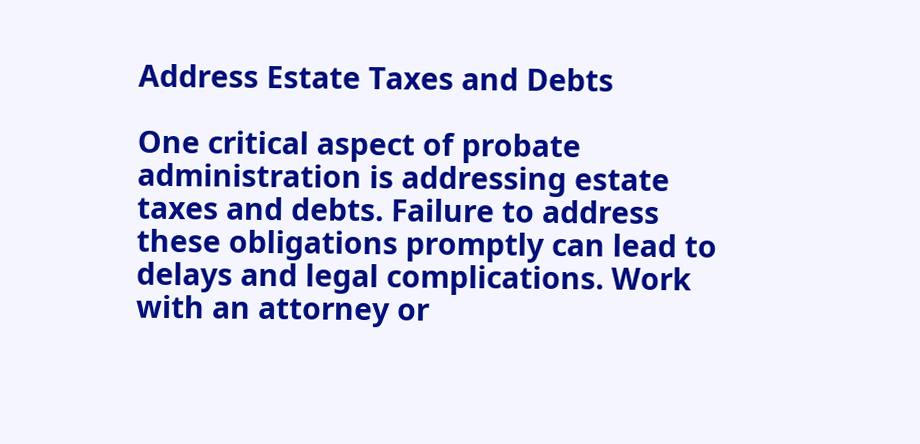Address Estate Taxes and Debts

One critical aspect of probate administration is addressing estate taxes and debts. Failure to address these obligations promptly can lead to delays and legal complications. Work with an attorney or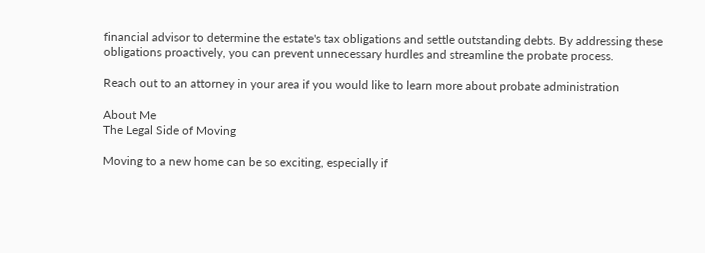financial advisor to determine the estate's tax obligations and settle outstanding debts. By addressing these obligations proactively, you can prevent unnecessary hurdles and streamline the probate process.

Reach out to an attorney in your area if you would like to learn more about probate administration

About Me
The Legal Side of Moving

Moving to a new home can be so exciting, especially if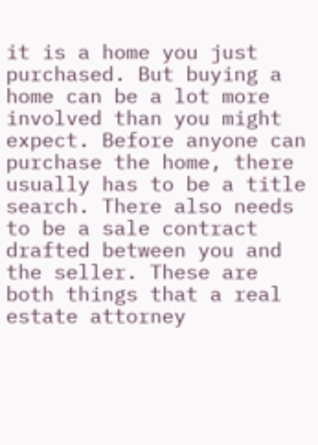it is a home you just purchased. But buying a home can be a lot more involved than you might expect. Before anyone can purchase the home, there usually has to be a title search. There also needs to be a sale contract drafted between you and the seller. These are both things that a real estate attorney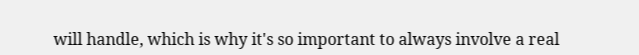will handle, which is why it's so important to always involve a real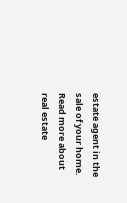estate agent in the sale of your home. Read more about real estate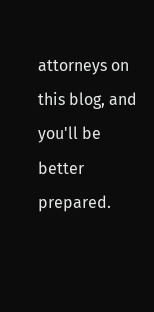attorneys on this blog, and you'll be better prepared.